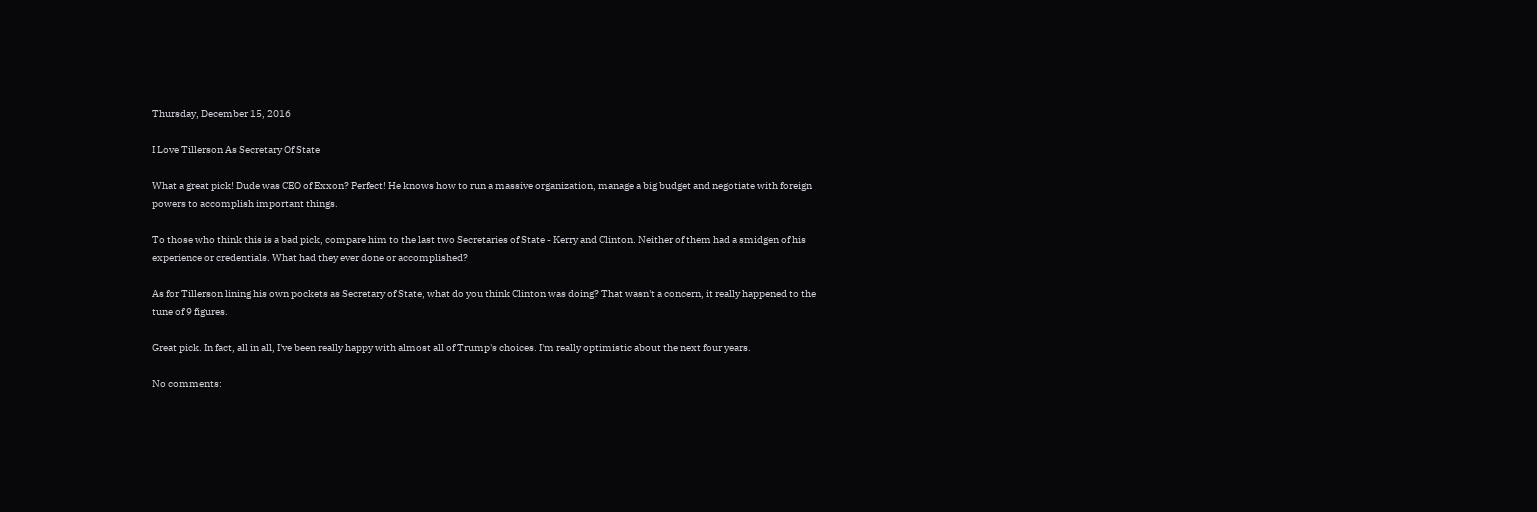Thursday, December 15, 2016

I Love Tillerson As Secretary Of State

What a great pick! Dude was CEO of Exxon? Perfect! He knows how to run a massive organization, manage a big budget and negotiate with foreign powers to accomplish important things.

To those who think this is a bad pick, compare him to the last two Secretaries of State - Kerry and Clinton. Neither of them had a smidgen of his experience or credentials. What had they ever done or accomplished?

As for Tillerson lining his own pockets as Secretary of State, what do you think Clinton was doing? That wasn't a concern, it really happened to the tune of 9 figures.

Great pick. In fact, all in all, I've been really happy with almost all of Trump's choices. I'm really optimistic about the next four years.

No comments: